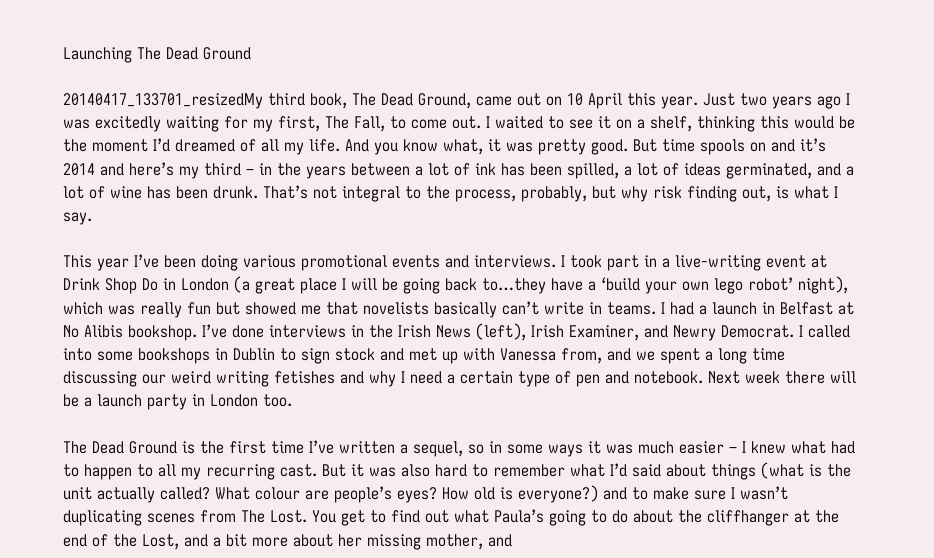Launching The Dead Ground

20140417_133701_resizedMy third book, The Dead Ground, came out on 10 April this year. Just two years ago I was excitedly waiting for my first, The Fall, to come out. I waited to see it on a shelf, thinking this would be the moment I’d dreamed of all my life. And you know what, it was pretty good. But time spools on and it’s 2014 and here’s my third – in the years between a lot of ink has been spilled, a lot of ideas germinated, and a lot of wine has been drunk. That’s not integral to the process, probably, but why risk finding out, is what I say.

This year I’ve been doing various promotional events and interviews. I took part in a live-writing event at Drink Shop Do in London (a great place I will be going back to…they have a ‘build your own lego robot’ night), which was really fun but showed me that novelists basically can’t write in teams. I had a launch in Belfast at No Alibis bookshop. I’ve done interviews in the Irish News (left), Irish Examiner, and Newry Democrat. I called into some bookshops in Dublin to sign stock and met up with Vanessa from, and we spent a long time discussing our weird writing fetishes and why I need a certain type of pen and notebook. Next week there will be a launch party in London too.

The Dead Ground is the first time I’ve written a sequel, so in some ways it was much easier – I knew what had to happen to all my recurring cast. But it was also hard to remember what I’d said about things (what is the unit actually called? What colour are people’s eyes? How old is everyone?) and to make sure I wasn’t duplicating scenes from The Lost. You get to find out what Paula’s going to do about the cliffhanger at the end of the Lost, and a bit more about her missing mother, and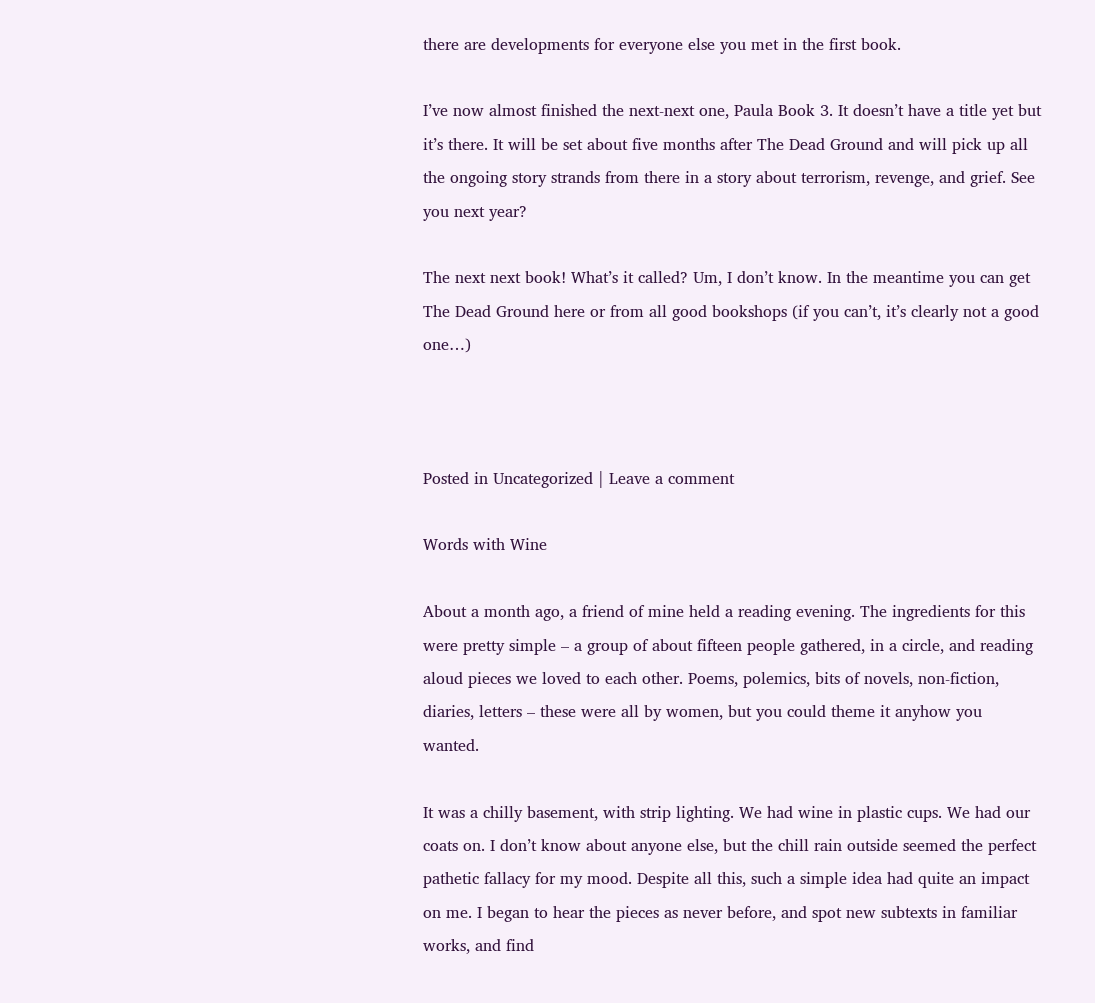there are developments for everyone else you met in the first book.

I’ve now almost finished the next-next one, Paula Book 3. It doesn’t have a title yet but it’s there. It will be set about five months after The Dead Ground and will pick up all the ongoing story strands from there in a story about terrorism, revenge, and grief. See you next year?

The next next book! What’s it called? Um, I don’t know. In the meantime you can get The Dead Ground here or from all good bookshops (if you can’t, it’s clearly not a good one…)



Posted in Uncategorized | Leave a comment

Words with Wine

About a month ago, a friend of mine held a reading evening. The ingredients for this were pretty simple – a group of about fifteen people gathered, in a circle, and reading aloud pieces we loved to each other. Poems, polemics, bits of novels, non-fiction, diaries, letters – these were all by women, but you could theme it anyhow you wanted.

It was a chilly basement, with strip lighting. We had wine in plastic cups. We had our coats on. I don’t know about anyone else, but the chill rain outside seemed the perfect pathetic fallacy for my mood. Despite all this, such a simple idea had quite an impact on me. I began to hear the pieces as never before, and spot new subtexts in familiar works, and find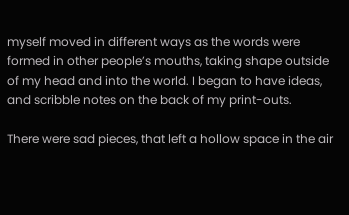myself moved in different ways as the words were formed in other people’s mouths, taking shape outside of my head and into the world. I began to have ideas, and scribble notes on the back of my print-outs.

There were sad pieces, that left a hollow space in the air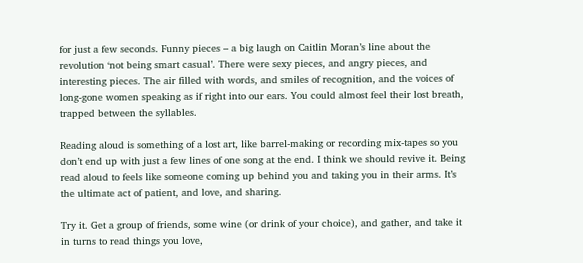for just a few seconds. Funny pieces – a big laugh on Caitlin Moran’s line about the revolution ‘not being smart casual’. There were sexy pieces, and angry pieces, and interesting pieces. The air filled with words, and smiles of recognition, and the voices of long-gone women speaking as if right into our ears. You could almost feel their lost breath, trapped between the syllables.

Reading aloud is something of a lost art, like barrel-making or recording mix-tapes so you don’t end up with just a few lines of one song at the end. I think we should revive it. Being read aloud to feels like someone coming up behind you and taking you in their arms. It’s the ultimate act of patient, and love, and sharing.

Try it. Get a group of friends, some wine (or drink of your choice), and gather, and take it in turns to read things you love,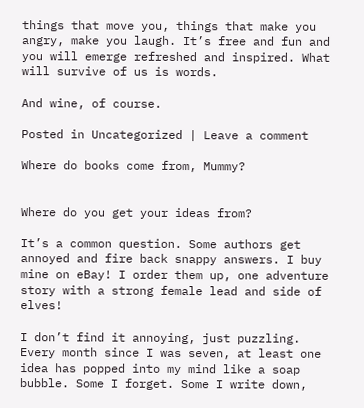things that move you, things that make you angry, make you laugh. It’s free and fun and you will emerge refreshed and inspired. What will survive of us is words.

And wine, of course.

Posted in Uncategorized | Leave a comment

Where do books come from, Mummy?


Where do you get your ideas from?

It’s a common question. Some authors get annoyed and fire back snappy answers. I buy mine on eBay! I order them up, one adventure story with a strong female lead and side of elves!

I don’t find it annoying, just puzzling. Every month since I was seven, at least one idea has popped into my mind like a soap bubble. Some I forget. Some I write down,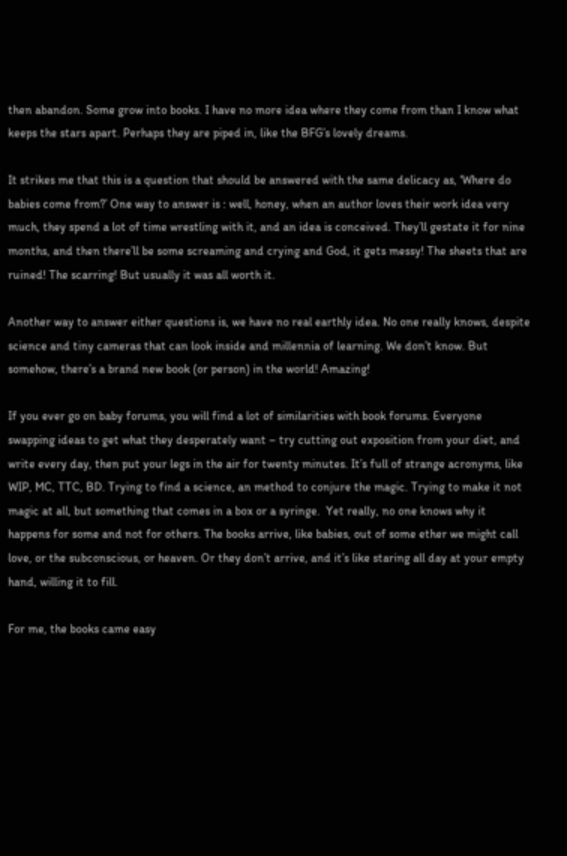then abandon. Some grow into books. I have no more idea where they come from than I know what keeps the stars apart. Perhaps they are piped in, like the BFG’s lovely dreams.

It strikes me that this is a question that should be answered with the same delicacy as, ‘Where do babies come from?’ One way to answer is : well, honey, when an author loves their work idea very much, they spend a lot of time wrestling with it, and an idea is conceived. They’ll gestate it for nine months, and then there’ll be some screaming and crying and God, it gets messy! The sheets that are ruined! The scarring! But usually it was all worth it.

Another way to answer either questions is, we have no real earthly idea. No one really knows, despite science and tiny cameras that can look inside and millennia of learning. We don’t know. But somehow, there’s a brand new book (or person) in the world! Amazing!

If you ever go on baby forums, you will find a lot of similarities with book forums. Everyone swapping ideas to get what they desperately want – try cutting out exposition from your diet, and write every day, then put your legs in the air for twenty minutes. It’s full of strange acronyms, like WIP, MC, TTC, BD. Trying to find a science, an method to conjure the magic. Trying to make it not magic at all, but something that comes in a box or a syringe.  Yet really, no one knows why it happens for some and not for others. The books arrive, like babies, out of some ether we might call love, or the subconscious, or heaven. Or they don’t arrive, and it’s like staring all day at your empty hand, willing it to fill.

For me, the books came easy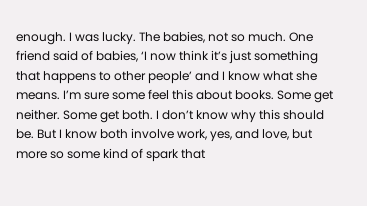enough. I was lucky. The babies, not so much. One friend said of babies, ‘I now think it’s just something that happens to other people’ and I know what she means. I’m sure some feel this about books. Some get neither. Some get both. I don’t know why this should be. But I know both involve work, yes, and love, but more so some kind of spark that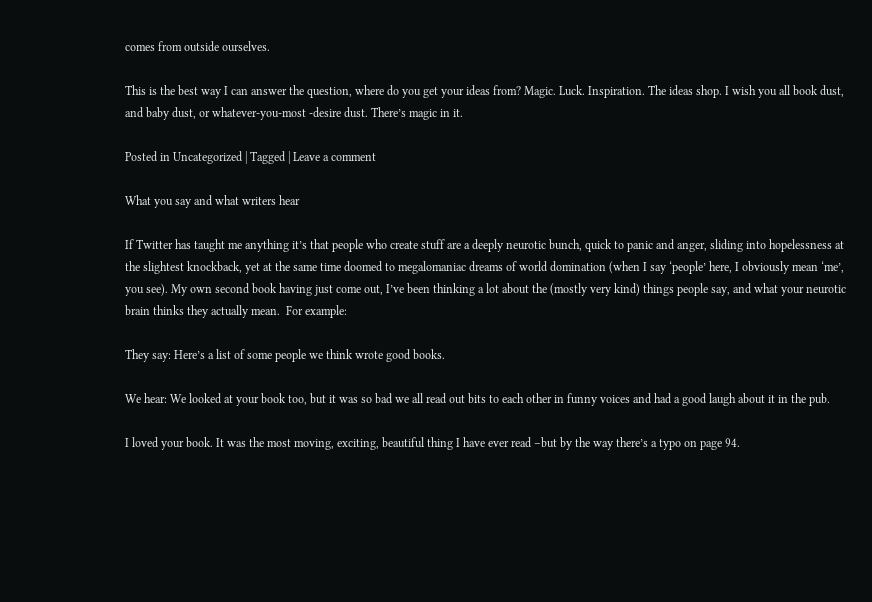comes from outside ourselves.

This is the best way I can answer the question, where do you get your ideas from? Magic. Luck. Inspiration. The ideas shop. I wish you all book dust, and baby dust, or whatever-you-most -desire dust. There’s magic in it.

Posted in Uncategorized | Tagged | Leave a comment

What you say and what writers hear

If Twitter has taught me anything it’s that people who create stuff are a deeply neurotic bunch, quick to panic and anger, sliding into hopelessness at the slightest knockback, yet at the same time doomed to megalomaniac dreams of world domination (when I say ‘people’ here, I obviously mean ‘me’, you see). My own second book having just come out, I’ve been thinking a lot about the (mostly very kind) things people say, and what your neurotic brain thinks they actually mean.  For example:

They say: Here’s a list of some people we think wrote good books.

We hear: We looked at your book too, but it was so bad we all read out bits to each other in funny voices and had a good laugh about it in the pub.

I loved your book. It was the most moving, exciting, beautiful thing I have ever read –but by the way there’s a typo on page 94.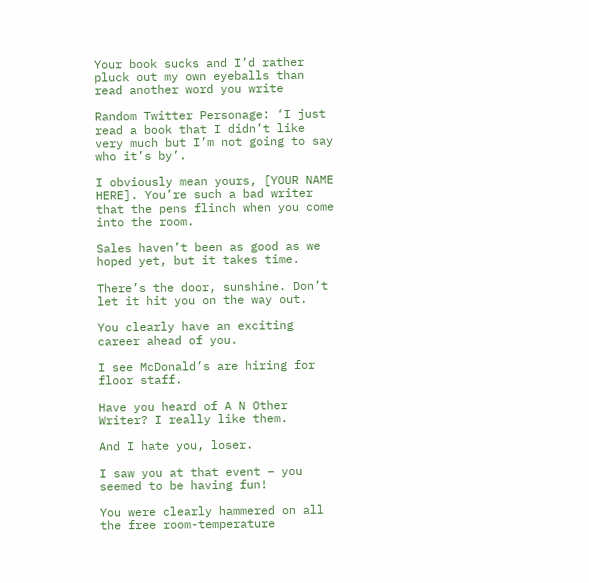Your book sucks and I’d rather pluck out my own eyeballs than read another word you write

Random Twitter Personage: ‘I just read a book that I didn’t like very much but I’m not going to say who it’s by’.

I obviously mean yours, [YOUR NAME HERE]. You’re such a bad writer that the pens flinch when you come into the room.

Sales haven’t been as good as we hoped yet, but it takes time.

There’s the door, sunshine. Don’t let it hit you on the way out.

You clearly have an exciting career ahead of you.

I see McDonald’s are hiring for floor staff.

Have you heard of A N Other Writer? I really like them.

And I hate you, loser.

I saw you at that event – you seemed to be having fun!

You were clearly hammered on all the free room-temperature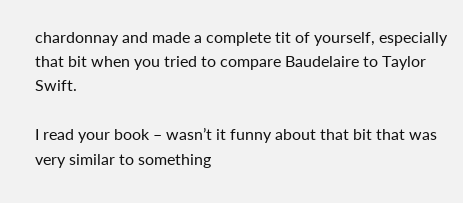chardonnay and made a complete tit of yourself, especially that bit when you tried to compare Baudelaire to Taylor Swift.

I read your book – wasn’t it funny about that bit that was very similar to something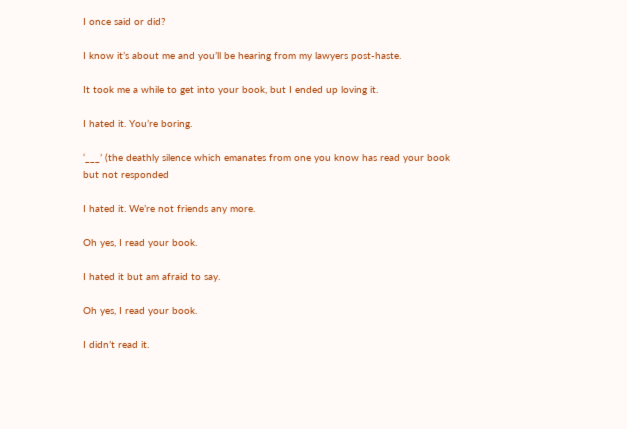I once said or did?

I know it’s about me and you’ll be hearing from my lawyers post-haste.

It took me a while to get into your book, but I ended up loving it.

I hated it. You’re boring.

‘___’ (the deathly silence which emanates from one you know has read your book but not responded

I hated it. We’re not friends any more.

Oh yes, I read your book.

I hated it but am afraid to say.

Oh yes, I read your book.

I didn’t read it.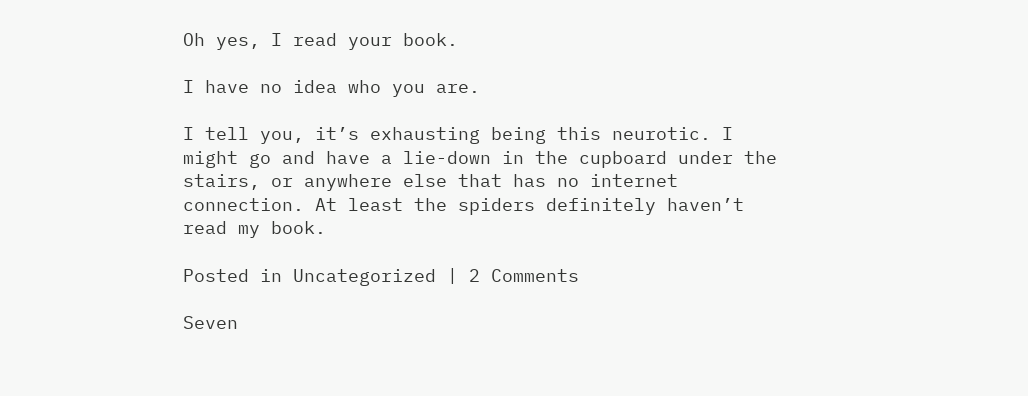Oh yes, I read your book.

I have no idea who you are.

I tell you, it’s exhausting being this neurotic. I might go and have a lie-down in the cupboard under the stairs, or anywhere else that has no internet connection. At least the spiders definitely haven’t read my book.

Posted in Uncategorized | 2 Comments

Seven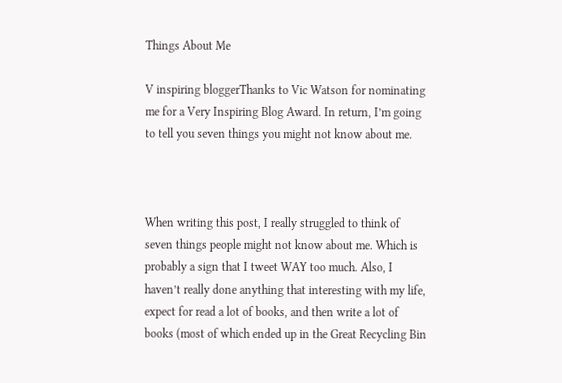Things About Me

V inspiring bloggerThanks to Vic Watson for nominating me for a Very Inspiring Blog Award. In return, I’m going to tell you seven things you might not know about me.



When writing this post, I really struggled to think of seven things people might not know about me. Which is probably a sign that I tweet WAY too much. Also, I haven’t really done anything that interesting with my life, expect for read a lot of books, and then write a lot of books (most of which ended up in the Great Recycling Bin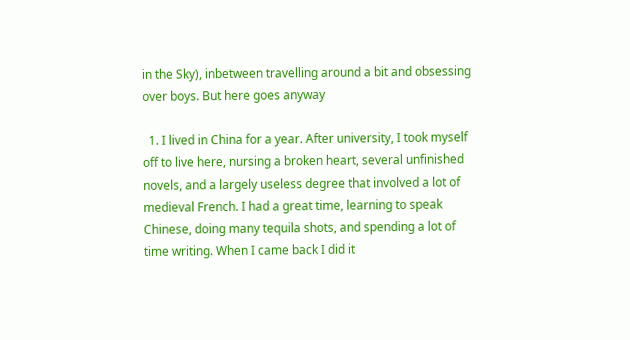in the Sky), inbetween travelling around a bit and obsessing over boys. But here goes anyway

  1. I lived in China for a year. After university, I took myself off to live here, nursing a broken heart, several unfinished novels, and a largely useless degree that involved a lot of medieval French. I had a great time, learning to speak Chinese, doing many tequila shots, and spending a lot of time writing. When I came back I did it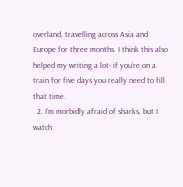overland, travelling across Asia and Europe for three months. I think this also helped my writing a lot- if you’re on a train for five days you really need to fill that time.
  2. I’m morbidly afraid of sharks, but I watch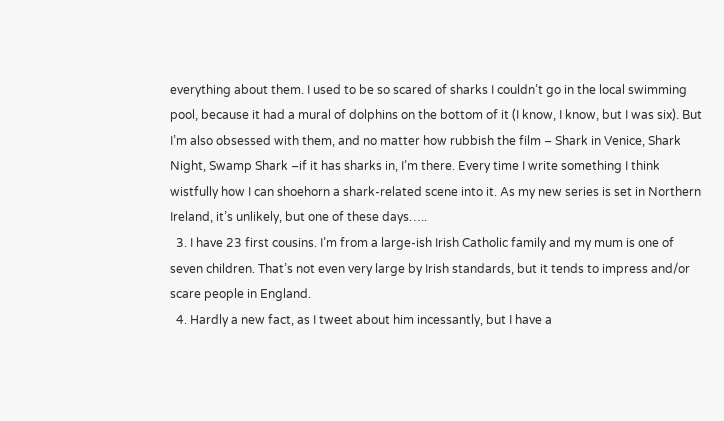everything about them. I used to be so scared of sharks I couldn’t go in the local swimming pool, because it had a mural of dolphins on the bottom of it (I know, I know, but I was six). But I’m also obsessed with them, and no matter how rubbish the film – Shark in Venice, Shark Night, Swamp Shark –if it has sharks in, I’m there. Every time I write something I think wistfully how I can shoehorn a shark-related scene into it. As my new series is set in Northern Ireland, it’s unlikely, but one of these days…..
  3. I have 23 first cousins. I’m from a large-ish Irish Catholic family and my mum is one of seven children. That’s not even very large by Irish standards, but it tends to impress and/or scare people in England.
  4. Hardly a new fact, as I tweet about him incessantly, but I have a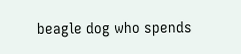beagle dog who spends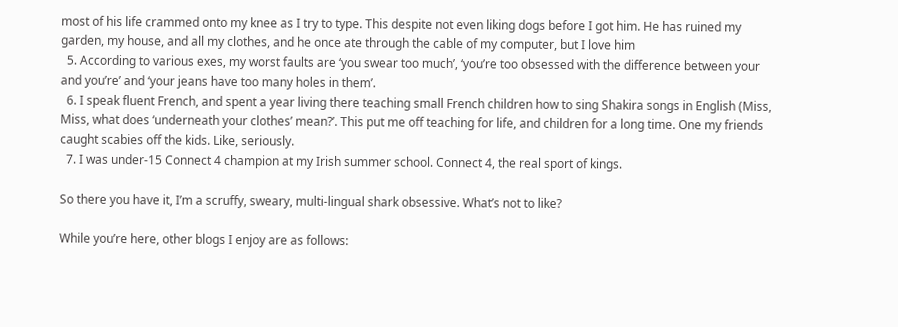most of his life crammed onto my knee as I try to type. This despite not even liking dogs before I got him. He has ruined my garden, my house, and all my clothes, and he once ate through the cable of my computer, but I love him
  5. According to various exes, my worst faults are ‘you swear too much’, ‘you’re too obsessed with the difference between your and you’re’ and ‘your jeans have too many holes in them’.
  6. I speak fluent French, and spent a year living there teaching small French children how to sing Shakira songs in English (Miss, Miss, what does ‘underneath your clothes’ mean?’. This put me off teaching for life, and children for a long time. One my friends caught scabies off the kids. Like, seriously.
  7. I was under-15 Connect 4 champion at my Irish summer school. Connect 4, the real sport of kings.

So there you have it, I’m a scruffy, sweary, multi-lingual shark obsessive. What’s not to like?

While you’re here, other blogs I enjoy are as follows: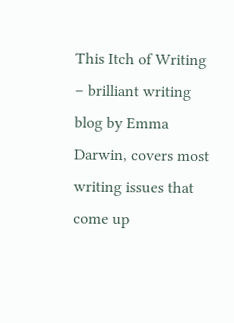This Itch of Writing – brilliant writing blog by Emma Darwin, covers most writing issues that come up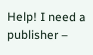Help! I need a publisher –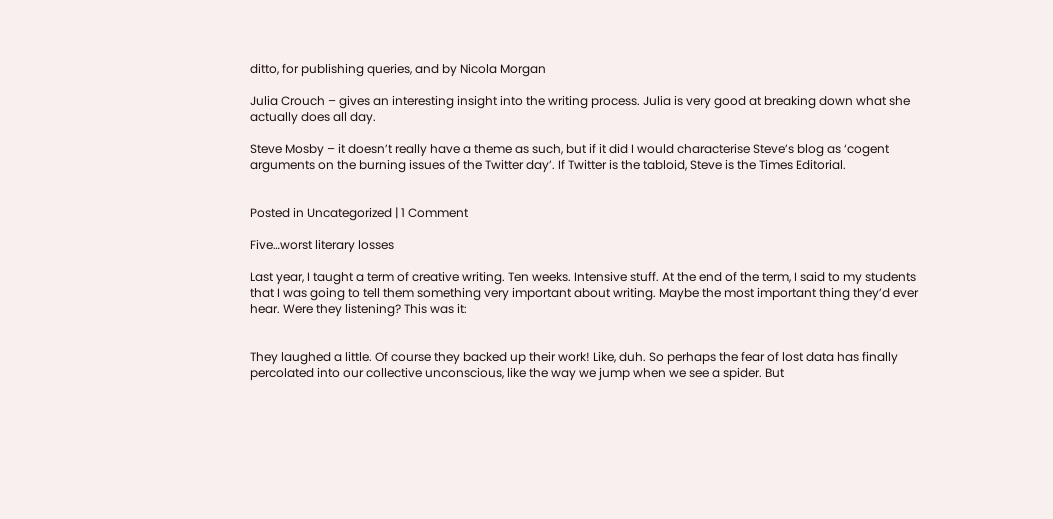ditto, for publishing queries, and by Nicola Morgan

Julia Crouch – gives an interesting insight into the writing process. Julia is very good at breaking down what she actually does all day.

Steve Mosby – it doesn’t really have a theme as such, but if it did I would characterise Steve’s blog as ‘cogent arguments on the burning issues of the Twitter day’. If Twitter is the tabloid, Steve is the Times Editorial.


Posted in Uncategorized | 1 Comment

Five…worst literary losses

Last year, I taught a term of creative writing. Ten weeks. Intensive stuff. At the end of the term, I said to my students that I was going to tell them something very important about writing. Maybe the most important thing they’d ever hear. Were they listening? This was it:


They laughed a little. Of course they backed up their work! Like, duh. So perhaps the fear of lost data has finally percolated into our collective unconscious, like the way we jump when we see a spider. But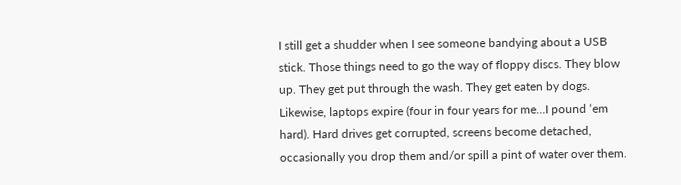I still get a shudder when I see someone bandying about a USB stick. Those things need to go the way of floppy discs. They blow up. They get put through the wash. They get eaten by dogs. Likewise, laptops expire (four in four years for me…I pound ‘em hard). Hard drives get corrupted, screens become detached, occasionally you drop them and/or spill a pint of water over them.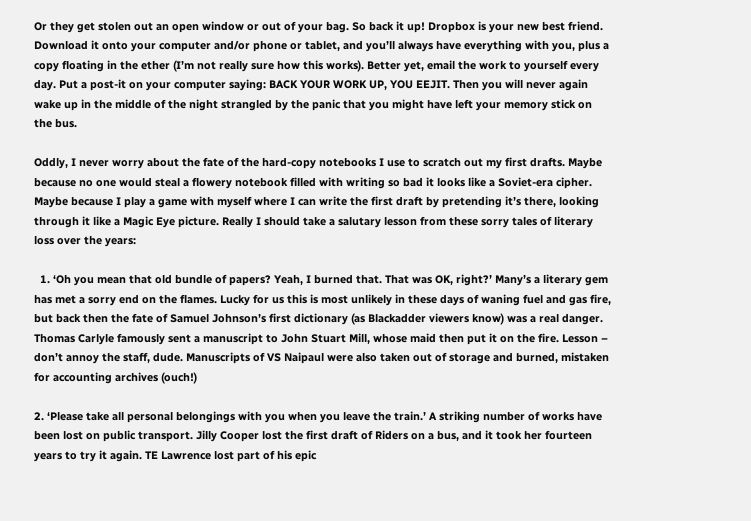Or they get stolen out an open window or out of your bag. So back it up! Dropbox is your new best friend. Download it onto your computer and/or phone or tablet, and you’ll always have everything with you, plus a copy floating in the ether (I’m not really sure how this works). Better yet, email the work to yourself every day. Put a post-it on your computer saying: BACK YOUR WORK UP, YOU EEJIT. Then you will never again wake up in the middle of the night strangled by the panic that you might have left your memory stick on the bus.

Oddly, I never worry about the fate of the hard-copy notebooks I use to scratch out my first drafts. Maybe because no one would steal a flowery notebook filled with writing so bad it looks like a Soviet-era cipher. Maybe because I play a game with myself where I can write the first draft by pretending it’s there, looking through it like a Magic Eye picture. Really I should take a salutary lesson from these sorry tales of literary loss over the years:

  1. ‘Oh you mean that old bundle of papers? Yeah, I burned that. That was OK, right?’ Many’s a literary gem has met a sorry end on the flames. Lucky for us this is most unlikely in these days of waning fuel and gas fire, but back then the fate of Samuel Johnson’s first dictionary (as Blackadder viewers know) was a real danger. Thomas Carlyle famously sent a manuscript to John Stuart Mill, whose maid then put it on the fire. Lesson – don’t annoy the staff, dude. Manuscripts of VS Naipaul were also taken out of storage and burned, mistaken for accounting archives (ouch!)

2. ‘Please take all personal belongings with you when you leave the train.’ A striking number of works have been lost on public transport. Jilly Cooper lost the first draft of Riders on a bus, and it took her fourteen years to try it again. TE Lawrence lost part of his epic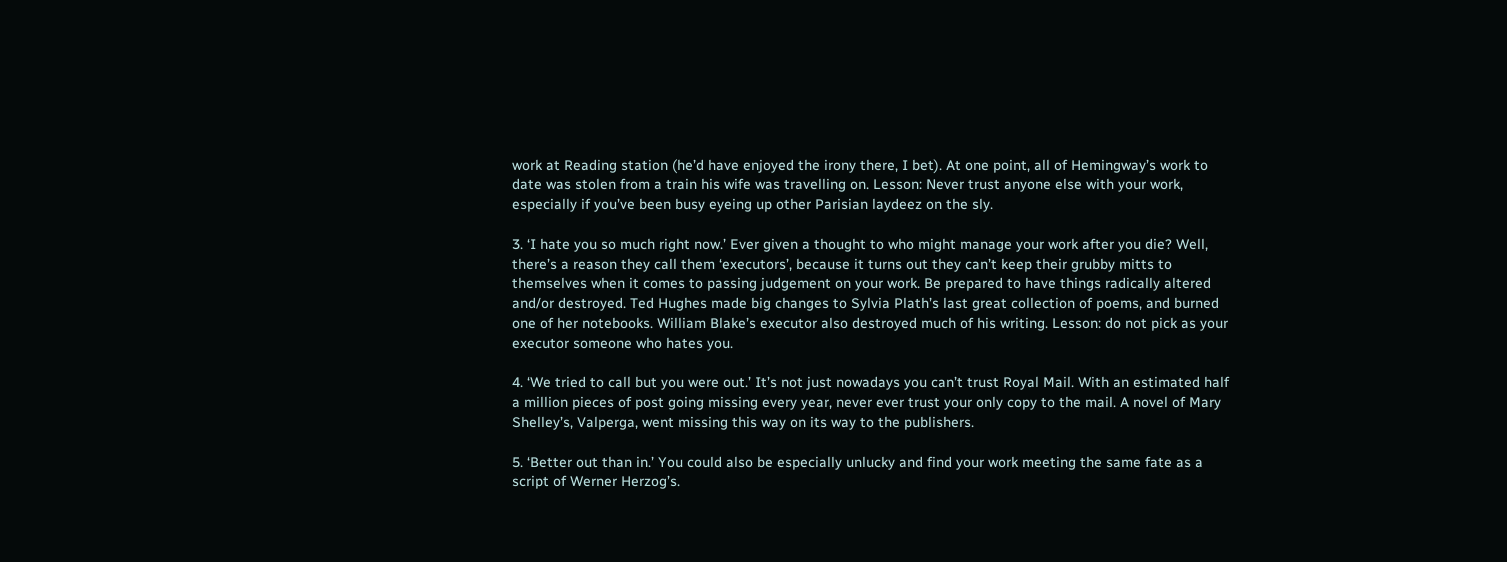work at Reading station (he’d have enjoyed the irony there, I bet). At one point, all of Hemingway’s work to date was stolen from a train his wife was travelling on. Lesson: Never trust anyone else with your work, especially if you’ve been busy eyeing up other Parisian laydeez on the sly.

3. ‘I hate you so much right now.’ Ever given a thought to who might manage your work after you die? Well, there’s a reason they call them ‘executors’, because it turns out they can’t keep their grubby mitts to themselves when it comes to passing judgement on your work. Be prepared to have things radically altered and/or destroyed. Ted Hughes made big changes to Sylvia Plath’s last great collection of poems, and burned one of her notebooks. William Blake’s executor also destroyed much of his writing. Lesson: do not pick as your executor someone who hates you.

4. ‘We tried to call but you were out.’ It’s not just nowadays you can’t trust Royal Mail. With an estimated half a million pieces of post going missing every year, never ever trust your only copy to the mail. A novel of Mary Shelley’s, Valperga, went missing this way on its way to the publishers.

5. ‘Better out than in.’ You could also be especially unlucky and find your work meeting the same fate as a script of Werner Herzog’s.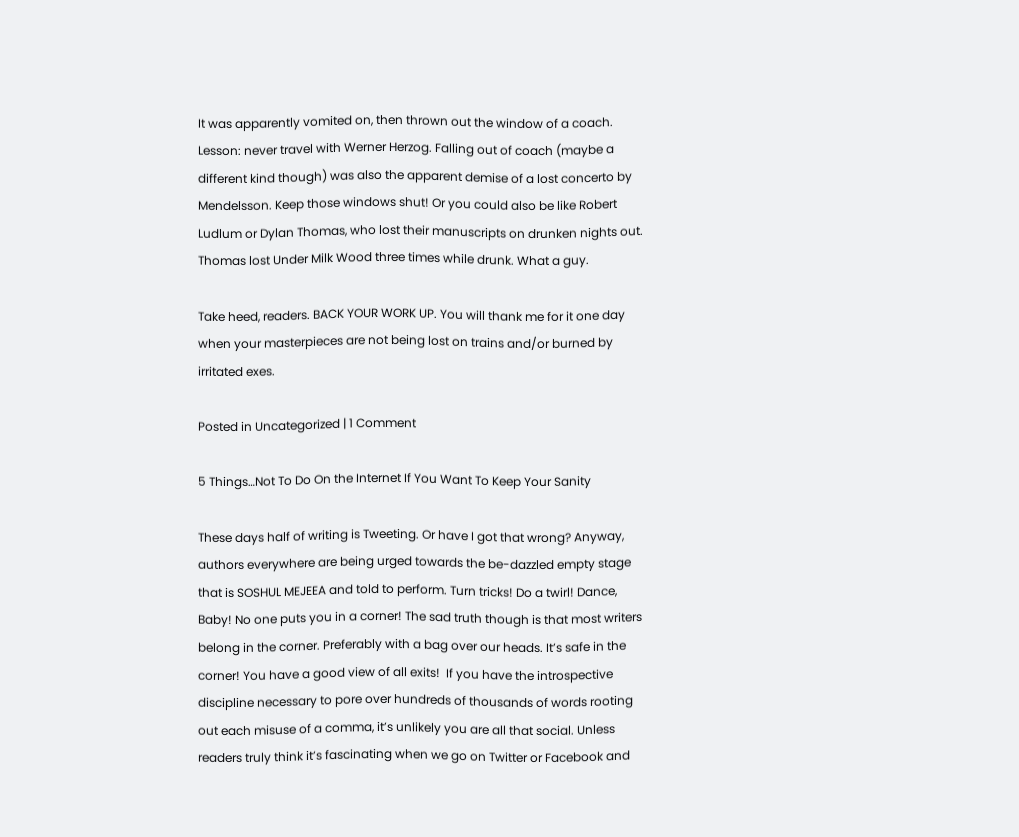It was apparently vomited on, then thrown out the window of a coach. Lesson: never travel with Werner Herzog. Falling out of coach (maybe a different kind though) was also the apparent demise of a lost concerto by Mendelsson. Keep those windows shut! Or you could also be like Robert Ludlum or Dylan Thomas, who lost their manuscripts on drunken nights out. Thomas lost Under Milk Wood three times while drunk. What a guy.

Take heed, readers. BACK YOUR WORK UP. You will thank me for it one day when your masterpieces are not being lost on trains and/or burned by irritated exes.

Posted in Uncategorized | 1 Comment

5 Things…Not To Do On the Internet If You Want To Keep Your Sanity

These days half of writing is Tweeting. Or have I got that wrong? Anyway, authors everywhere are being urged towards the be-dazzled empty stage that is SOSHUL MEJEEA and told to perform. Turn tricks! Do a twirl! Dance, Baby! No one puts you in a corner! The sad truth though is that most writers belong in the corner. Preferably with a bag over our heads. It’s safe in the corner! You have a good view of all exits!  If you have the introspective discipline necessary to pore over hundreds of thousands of words rooting out each misuse of a comma, it’s unlikely you are all that social. Unless readers truly think it’s fascinating when we go on Twitter or Facebook and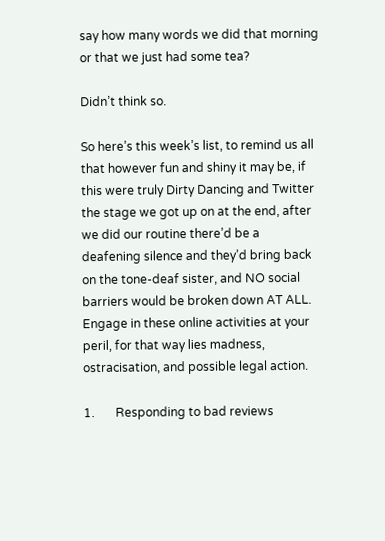say how many words we did that morning or that we just had some tea?

Didn’t think so.

So here’s this week’s list, to remind us all that however fun and shiny it may be, if this were truly Dirty Dancing and Twitter the stage we got up on at the end, after we did our routine there’d be a deafening silence and they’d bring back on the tone-deaf sister, and NO social barriers would be broken down AT ALL. Engage in these online activities at your peril, for that way lies madness, ostracisation, and possible legal action.

1.       Responding to bad reviews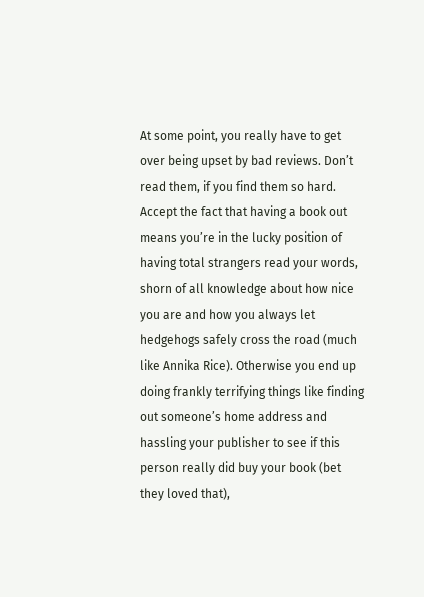At some point, you really have to get over being upset by bad reviews. Don’t read them, if you find them so hard. Accept the fact that having a book out means you’re in the lucky position of having total strangers read your words, shorn of all knowledge about how nice you are and how you always let hedgehogs safely cross the road (much like Annika Rice). Otherwise you end up doing frankly terrifying things like finding out someone’s home address and hassling your publisher to see if this person really did buy your book (bet they loved that),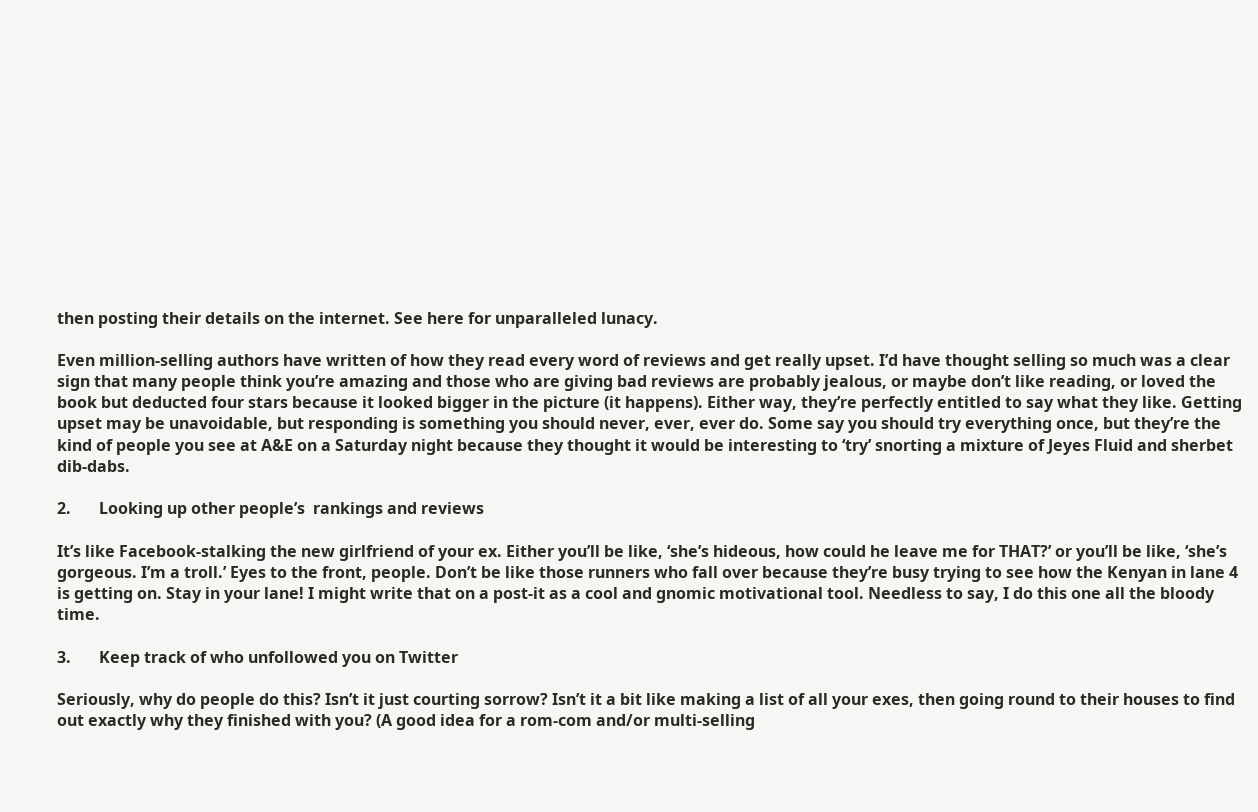then posting their details on the internet. See here for unparalleled lunacy.

Even million-selling authors have written of how they read every word of reviews and get really upset. I’d have thought selling so much was a clear sign that many people think you’re amazing and those who are giving bad reviews are probably jealous, or maybe don’t like reading, or loved the book but deducted four stars because it looked bigger in the picture (it happens). Either way, they’re perfectly entitled to say what they like. Getting upset may be unavoidable, but responding is something you should never, ever, ever do. Some say you should try everything once, but they’re the kind of people you see at A&E on a Saturday night because they thought it would be interesting to ‘try’ snorting a mixture of Jeyes Fluid and sherbet dib-dabs.

2.       Looking up other people’s  rankings and reviews

It’s like Facebook-stalking the new girlfriend of your ex. Either you’ll be like, ‘she’s hideous, how could he leave me for THAT?’ or you’ll be like, ‘she’s gorgeous. I’m a troll.’ Eyes to the front, people. Don’t be like those runners who fall over because they’re busy trying to see how the Kenyan in lane 4 is getting on. Stay in your lane! I might write that on a post-it as a cool and gnomic motivational tool. Needless to say, I do this one all the bloody time.

3.       Keep track of who unfollowed you on Twitter

Seriously, why do people do this? Isn’t it just courting sorrow? Isn’t it a bit like making a list of all your exes, then going round to their houses to find out exactly why they finished with you? (A good idea for a rom-com and/or multi-selling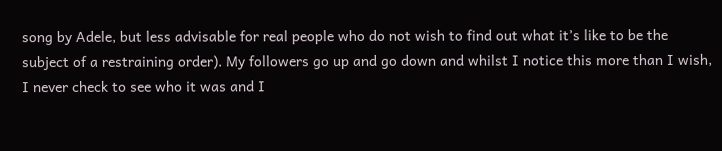song by Adele, but less advisable for real people who do not wish to find out what it’s like to be the subject of a restraining order). My followers go up and go down and whilst I notice this more than I wish, I never check to see who it was and I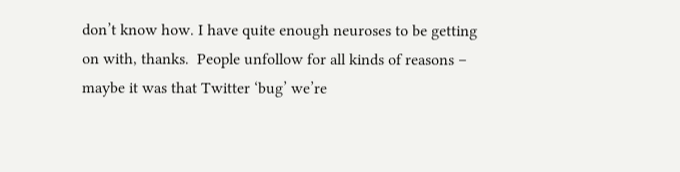don’t know how. I have quite enough neuroses to be getting on with, thanks.  People unfollow for all kinds of reasons – maybe it was that Twitter ‘bug’ we’re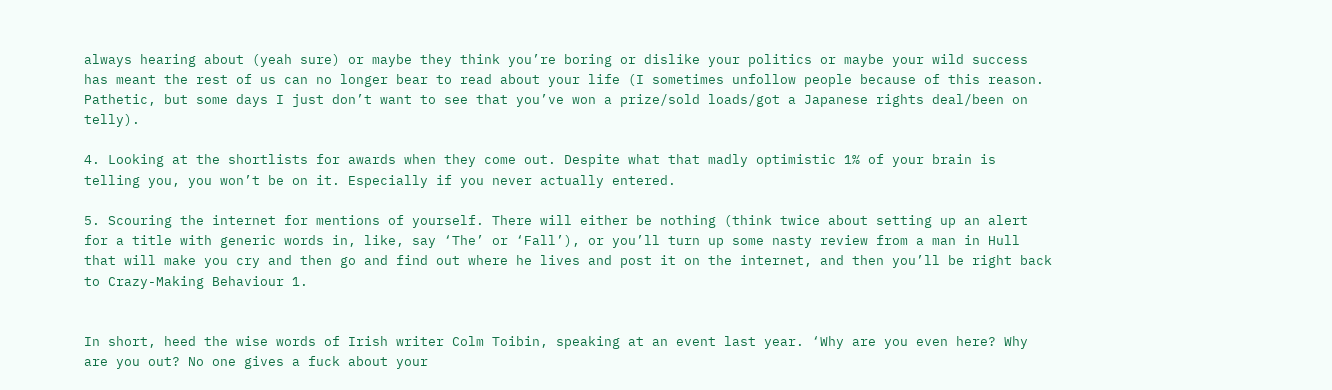always hearing about (yeah sure) or maybe they think you’re boring or dislike your politics or maybe your wild success has meant the rest of us can no longer bear to read about your life (I sometimes unfollow people because of this reason. Pathetic, but some days I just don’t want to see that you’ve won a prize/sold loads/got a Japanese rights deal/been on telly).

4. Looking at the shortlists for awards when they come out. Despite what that madly optimistic 1% of your brain is telling you, you won’t be on it. Especially if you never actually entered.

5. Scouring the internet for mentions of yourself. There will either be nothing (think twice about setting up an alert for a title with generic words in, like, say ‘The’ or ‘Fall’), or you’ll turn up some nasty review from a man in Hull that will make you cry and then go and find out where he lives and post it on the internet, and then you’ll be right back to Crazy-Making Behaviour 1.


In short, heed the wise words of Irish writer Colm Toibin, speaking at an event last year. ‘Why are you even here? Why are you out? No one gives a fuck about your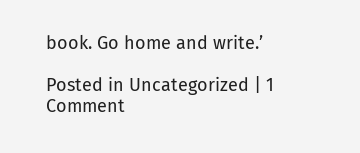book. Go home and write.’

Posted in Uncategorized | 1 Comment